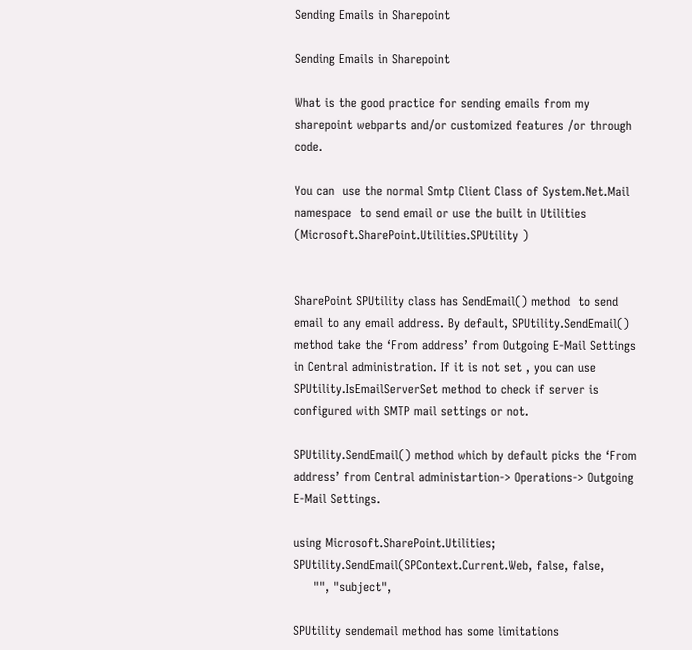Sending Emails in Sharepoint

Sending Emails in Sharepoint

What is the good practice for sending emails from my sharepoint webparts and/or customized features /or through code.

You can  use the normal Smtp Client Class of System.Net.Mail namespace  to send email or use the built in Utilities (Microsoft.SharePoint.Utilities.SPUtility )


SharePoint SPUtility class has SendEmail() method  to send email to any email address. By default, SPUtility.SendEmail() method take the ‘From address’ from Outgoing E-Mail Settings in Central administration. If it is not set , you can use SPUtility.IsEmailServerSet method to check if server is configured with SMTP mail settings or not.

SPUtility.SendEmail() method which by default picks the ‘From address’ from Central administartion-> Operations-> Outgoing E-Mail Settings.

using Microsoft.SharePoint.Utilities;
SPUtility.SendEmail(SPContext.Current.Web, false, false,
     "", "subject",

SPUtility sendemail method has some limitations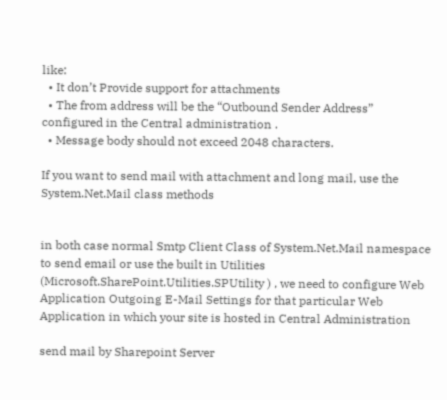like:
  • It don’t Provide support for attachments
  • The from address will be the “Outbound Sender Address” configured in the Central administration .
  • Message body should not exceed 2048 characters.

If you want to send mail with attachment and long mail, use the System.Net.Mail class methods


in both case normal Smtp Client Class of System.Net.Mail namespace  to send email or use the built in Utilities (Microsoft.SharePoint.Utilities.SPUtility ) , we need to configure Web Application Outgoing E-Mail Settings for that particular Web Application in which your site is hosted in Central Administration

send mail by Sharepoint Server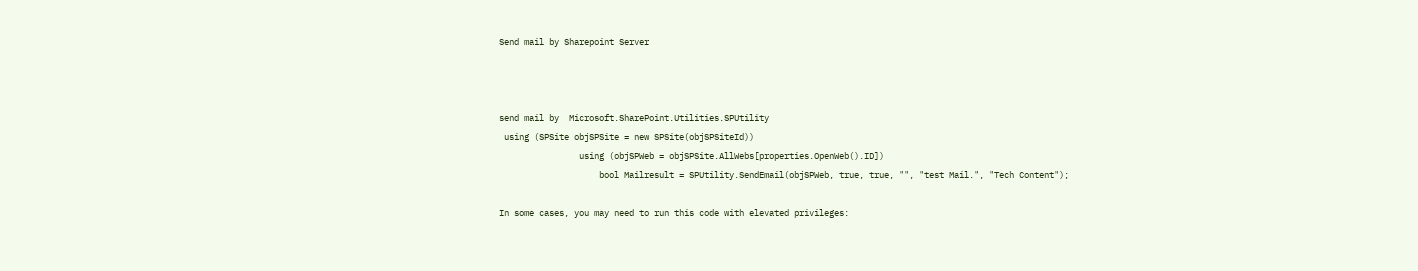Send mail by Sharepoint Server



send mail by  Microsoft.SharePoint.Utilities.SPUtility
 using (SPSite objSPSite = new SPSite(objSPSiteId))
                using (objSPWeb = objSPSite.AllWebs[properties.OpenWeb().ID])
                    bool Mailresult = SPUtility.SendEmail(objSPWeb, true, true, "", "test Mail.", "Tech Content");

In some cases, you may need to run this code with elevated privileges: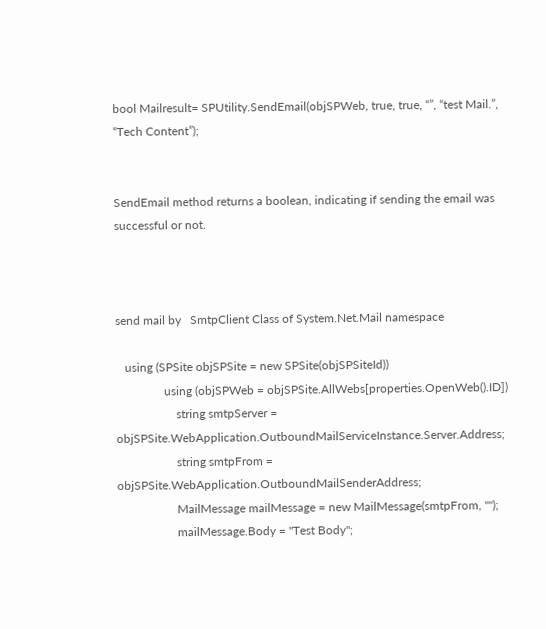bool Mailresult= SPUtility.SendEmail(objSPWeb, true, true, “”, “test Mail.”, “Tech Content”);


SendEmail method returns a boolean, indicating if sending the email was successful or not.



send mail by   SmtpClient Class of System.Net.Mail namespace

   using (SPSite objSPSite = new SPSite(objSPSiteId))
                using (objSPWeb = objSPSite.AllWebs[properties.OpenWeb().ID])
                    string smtpServer = objSPSite.WebApplication.OutboundMailServiceInstance.Server.Address;
                    string smtpFrom = objSPSite.WebApplication.OutboundMailSenderAddress;
                    MailMessage mailMessage = new MailMessage(smtpFrom, "");
                    mailMessage.Body = "Test Body";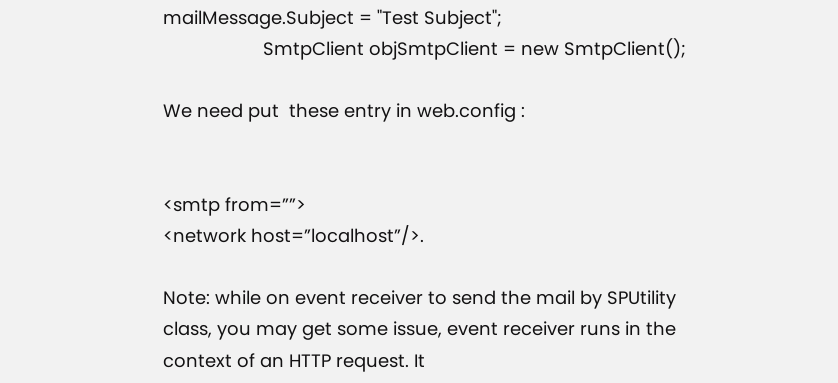mailMessage.Subject = "Test Subject";
                    SmtpClient objSmtpClient = new SmtpClient();

We need put  these entry in web.config :


<smtp from=””>
<network host=”localhost”/>.

Note: while on event receiver to send the mail by SPUtility class, you may get some issue, event receiver runs in the context of an HTTP request. It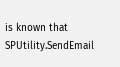is known that SPUtility.SendEmail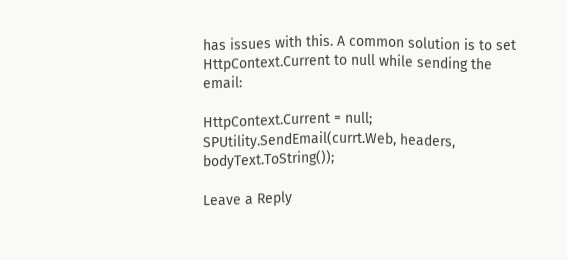has issues with this. A common solution is to set HttpContext.Current to null while sending the email:

HttpContext.Current = null;
SPUtility.SendEmail(currt.Web, headers, bodyText.ToString());

Leave a Reply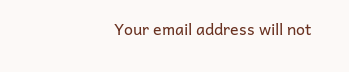Your email address will not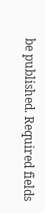be published. Required fields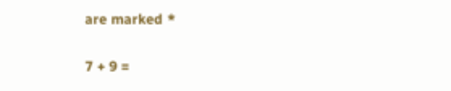are marked *

7 + 9 =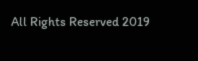All Rights Reserved 2019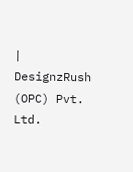| DesignzRush (OPC) Pvt. Ltd.